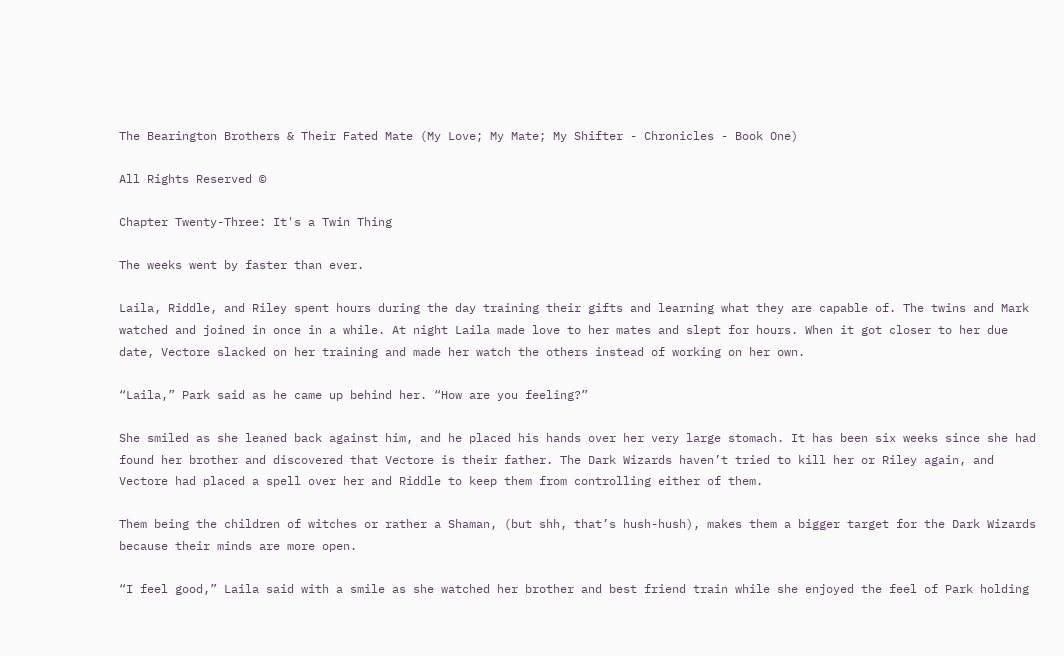The Bearington Brothers & Their Fated Mate (My Love; My Mate; My Shifter - Chronicles - Book One)

All Rights Reserved ©

Chapter Twenty-Three: It's a Twin Thing

The weeks went by faster than ever.

Laila, Riddle, and Riley spent hours during the day training their gifts and learning what they are capable of. The twins and Mark watched and joined in once in a while. At night Laila made love to her mates and slept for hours. When it got closer to her due date, Vectore slacked on her training and made her watch the others instead of working on her own.

“Laila,” Park said as he came up behind her. “How are you feeling?”

She smiled as she leaned back against him, and he placed his hands over her very large stomach. It has been six weeks since she had found her brother and discovered that Vectore is their father. The Dark Wizards haven’t tried to kill her or Riley again, and Vectore had placed a spell over her and Riddle to keep them from controlling either of them.

Them being the children of witches or rather a Shaman, (but shh, that’s hush-hush), makes them a bigger target for the Dark Wizards because their minds are more open.

“I feel good,” Laila said with a smile as she watched her brother and best friend train while she enjoyed the feel of Park holding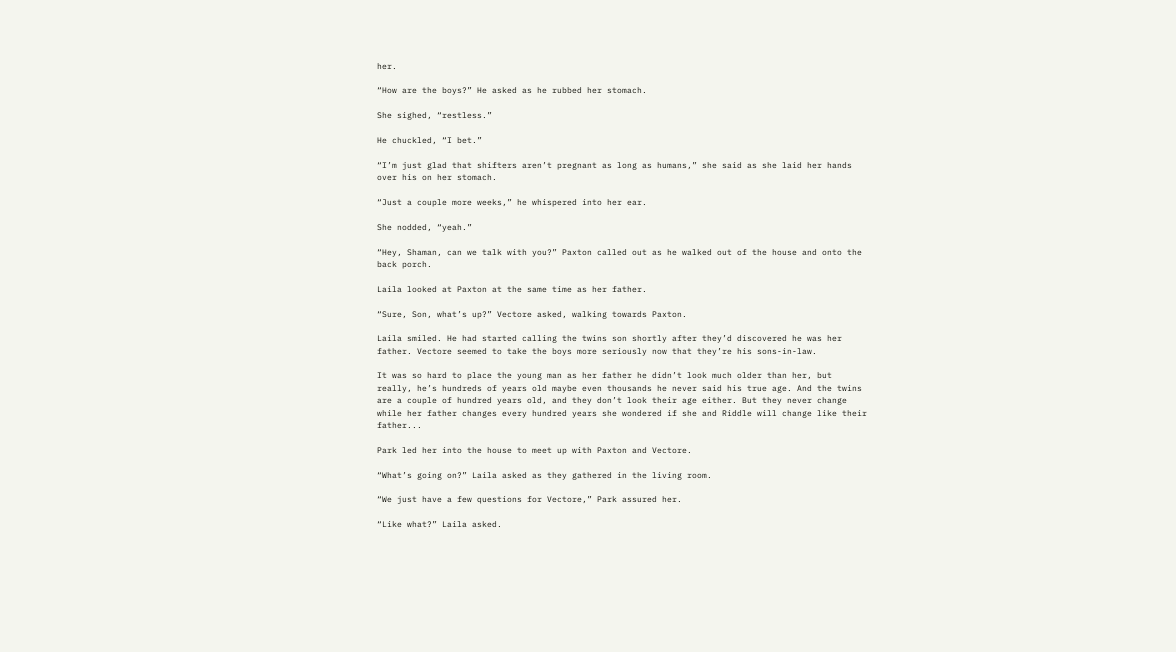her.

“How are the boys?” He asked as he rubbed her stomach.

She sighed, “restless.”

He chuckled, “I bet.”

“I’m just glad that shifters aren’t pregnant as long as humans,” she said as she laid her hands over his on her stomach.

“Just a couple more weeks,” he whispered into her ear.

She nodded, “yeah.”

“Hey, Shaman, can we talk with you?” Paxton called out as he walked out of the house and onto the back porch.

Laila looked at Paxton at the same time as her father.

“Sure, Son, what’s up?” Vectore asked, walking towards Paxton.

Laila smiled. He had started calling the twins son shortly after they’d discovered he was her father. Vectore seemed to take the boys more seriously now that they’re his sons-in-law.

It was so hard to place the young man as her father he didn’t look much older than her, but really, he’s hundreds of years old maybe even thousands he never said his true age. And the twins are a couple of hundred years old, and they don’t look their age either. But they never change while her father changes every hundred years she wondered if she and Riddle will change like their father...

Park led her into the house to meet up with Paxton and Vectore.

“What’s going on?” Laila asked as they gathered in the living room.

“We just have a few questions for Vectore,” Park assured her.

“Like what?” Laila asked.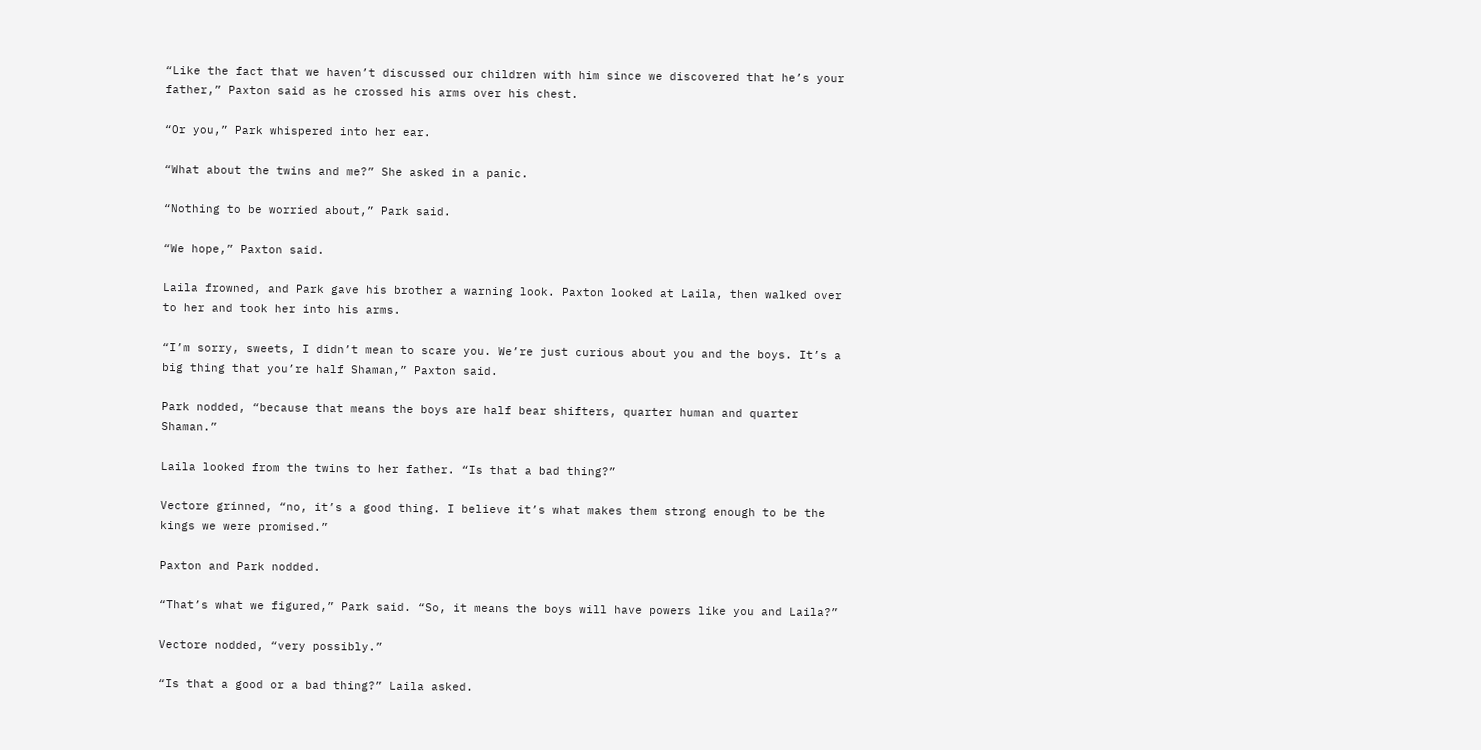“Like the fact that we haven’t discussed our children with him since we discovered that he’s your father,” Paxton said as he crossed his arms over his chest.

“Or you,” Park whispered into her ear.

“What about the twins and me?” She asked in a panic.

“Nothing to be worried about,” Park said.

“We hope,” Paxton said.

Laila frowned, and Park gave his brother a warning look. Paxton looked at Laila, then walked over to her and took her into his arms.

“I’m sorry, sweets, I didn’t mean to scare you. We’re just curious about you and the boys. It’s a big thing that you’re half Shaman,” Paxton said.

Park nodded, “because that means the boys are half bear shifters, quarter human and quarter Shaman.”

Laila looked from the twins to her father. “Is that a bad thing?”

Vectore grinned, “no, it’s a good thing. I believe it’s what makes them strong enough to be the kings we were promised.”

Paxton and Park nodded.

“That’s what we figured,” Park said. “So, it means the boys will have powers like you and Laila?”

Vectore nodded, “very possibly.”

“Is that a good or a bad thing?” Laila asked.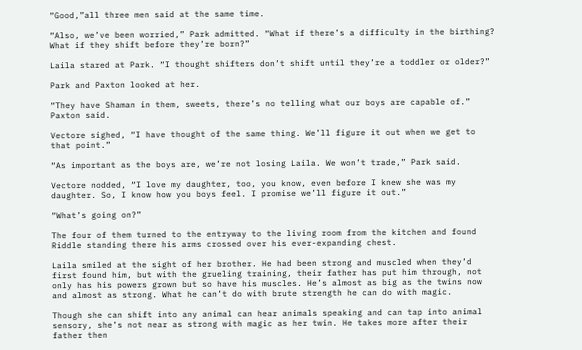“Good,”all three men said at the same time.

“Also, we’ve been worried,” Park admitted. “What if there’s a difficulty in the birthing? What if they shift before they’re born?”

Laila stared at Park. “I thought shifters don’t shift until they’re a toddler or older?”

Park and Paxton looked at her.

“They have Shaman in them, sweets, there’s no telling what our boys are capable of.” Paxton said.

Vectore sighed, “I have thought of the same thing. We’ll figure it out when we get to that point.”

“As important as the boys are, we’re not losing Laila. We won’t trade,” Park said.

Vectore nodded, “I love my daughter, too, you know, even before I knew she was my daughter. So, I know how you boys feel. I promise we’ll figure it out.”

“What’s going on?”

The four of them turned to the entryway to the living room from the kitchen and found Riddle standing there his arms crossed over his ever-expanding chest.

Laila smiled at the sight of her brother. He had been strong and muscled when they’d first found him, but with the grueling training, their father has put him through, not only has his powers grown but so have his muscles. He’s almost as big as the twins now and almost as strong. What he can’t do with brute strength he can do with magic.

Though she can shift into any animal can hear animals speaking and can tap into animal sensory, she’s not near as strong with magic as her twin. He takes more after their father then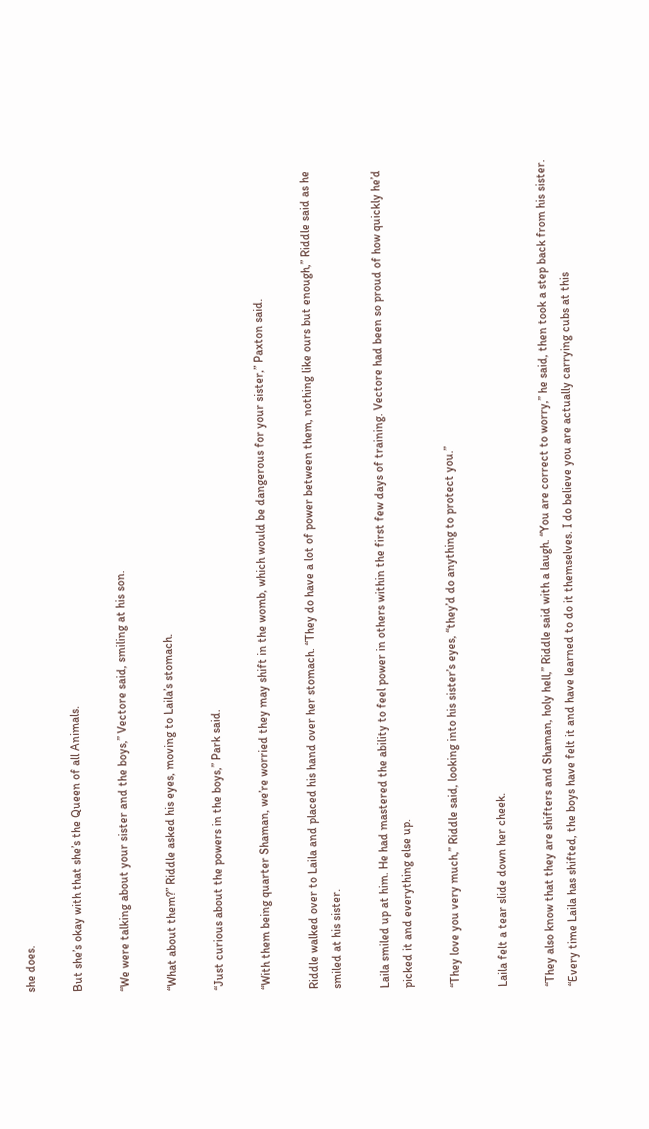she does.

But she’s okay with that she’s the Queen of all Animals.

“We were talking about your sister and the boys,” Vectore said, smiling at his son.

“What about them?” Riddle asked his eyes, moving to Laila’s stomach.

“Just curious about the powers in the boys,” Park said.

“With them being quarter Shaman, we’re worried they may shift in the womb, which would be dangerous for your sister,” Paxton said.

Riddle walked over to Laila and placed his hand over her stomach. “They do have a lot of power between them, nothing like ours but enough,” Riddle said as he smiled at his sister.

Laila smiled up at him. He had mastered the ability to feel power in others within the first few days of training. Vectore had been so proud of how quickly he’d picked it and everything else up.

“They love you very much,” Riddle said, looking into his sister’s eyes, “they’d do anything to protect you.”

Laila felt a tear slide down her cheek.

“They also know that they are shifters and Shaman, holy hell,” Riddle said with a laugh. “You are correct to worry,” he said, then took a step back from his sister. “Every time Laila has shifted, the boys have felt it and have learned to do it themselves. I do believe you are actually carrying cubs at this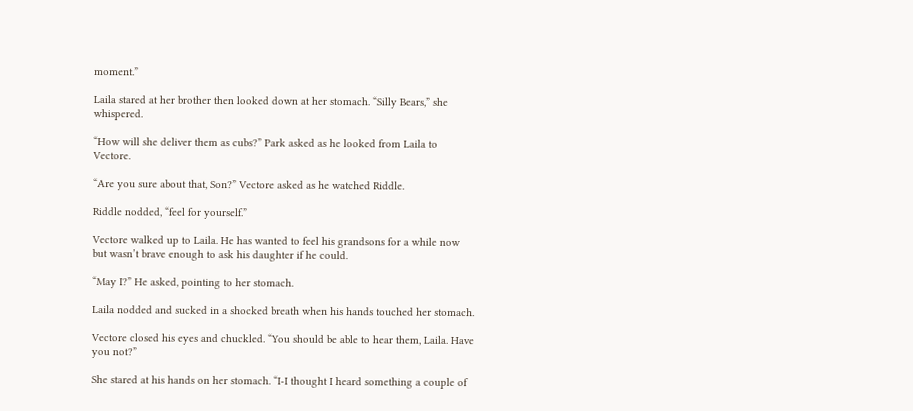moment.”

Laila stared at her brother then looked down at her stomach. “Silly Bears,” she whispered.

“How will she deliver them as cubs?” Park asked as he looked from Laila to Vectore.

“Are you sure about that, Son?” Vectore asked as he watched Riddle.

Riddle nodded, “feel for yourself.”

Vectore walked up to Laila. He has wanted to feel his grandsons for a while now but wasn’t brave enough to ask his daughter if he could.

“May I?” He asked, pointing to her stomach.

Laila nodded and sucked in a shocked breath when his hands touched her stomach.

Vectore closed his eyes and chuckled. “You should be able to hear them, Laila. Have you not?”

She stared at his hands on her stomach. “I-I thought I heard something a couple of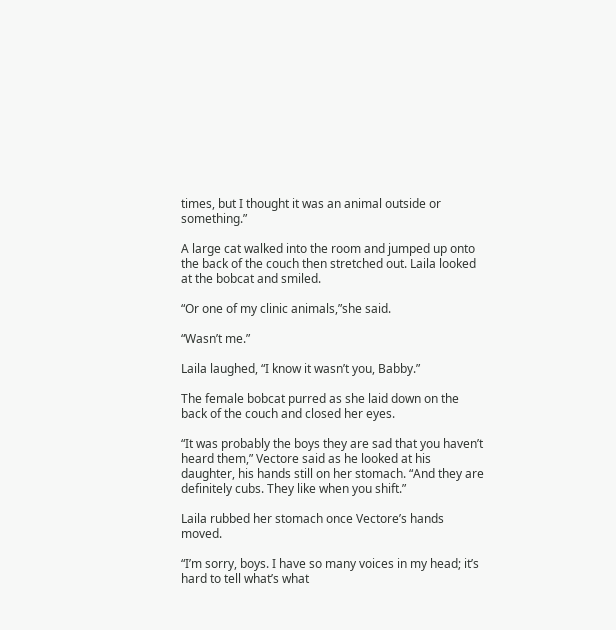times, but I thought it was an animal outside or something.”

A large cat walked into the room and jumped up onto the back of the couch then stretched out. Laila looked at the bobcat and smiled.

“Or one of my clinic animals,”she said.

“Wasn’t me.”

Laila laughed, “I know it wasn’t you, Babby.”

The female bobcat purred as she laid down on the back of the couch and closed her eyes.

“It was probably the boys they are sad that you haven’t heard them,” Vectore said as he looked at his daughter, his hands still on her stomach. “And they are definitely cubs. They like when you shift.”

Laila rubbed her stomach once Vectore’s hands moved.

“I’m sorry, boys. I have so many voices in my head; it’s hard to tell what’s what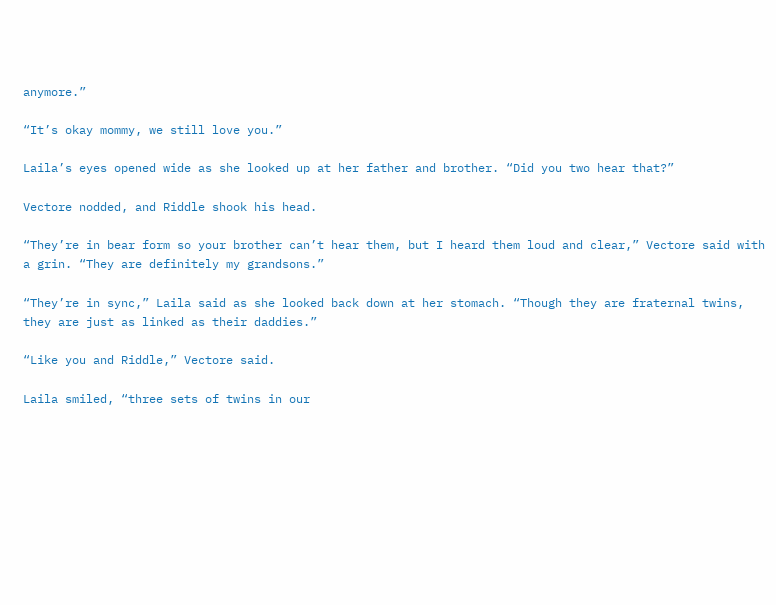anymore.”

“It’s okay mommy, we still love you.”

Laila’s eyes opened wide as she looked up at her father and brother. “Did you two hear that?”

Vectore nodded, and Riddle shook his head.

“They’re in bear form so your brother can’t hear them, but I heard them loud and clear,” Vectore said with a grin. “They are definitely my grandsons.”

“They’re in sync,” Laila said as she looked back down at her stomach. “Though they are fraternal twins, they are just as linked as their daddies.”

“Like you and Riddle,” Vectore said.

Laila smiled, “three sets of twins in our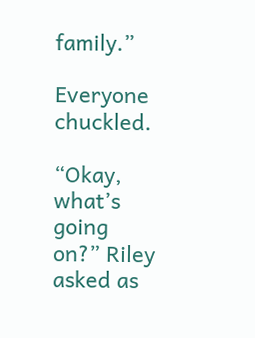family.”

Everyone chuckled.

“Okay, what’s going on?” Riley asked as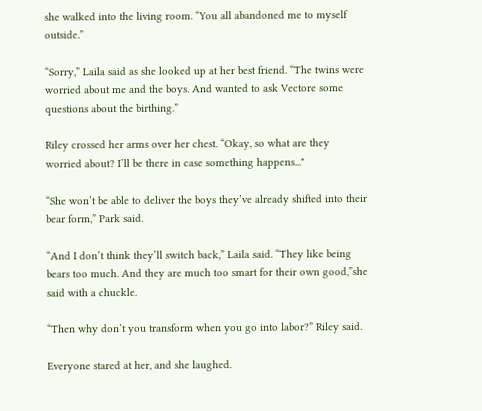she walked into the living room. “You all abandoned me to myself outside.”

“Sorry,” Laila said as she looked up at her best friend. “The twins were worried about me and the boys. And wanted to ask Vectore some questions about the birthing.”

Riley crossed her arms over her chest. “Okay, so what are they worried about? I’ll be there in case something happens..."

“She won’t be able to deliver the boys they’ve already shifted into their bear form,” Park said.

“And I don’t think they’ll switch back,” Laila said. “They like being bears too much. And they are much too smart for their own good,”she said with a chuckle.

“Then why don’t you transform when you go into labor?” Riley said.

Everyone stared at her, and she laughed.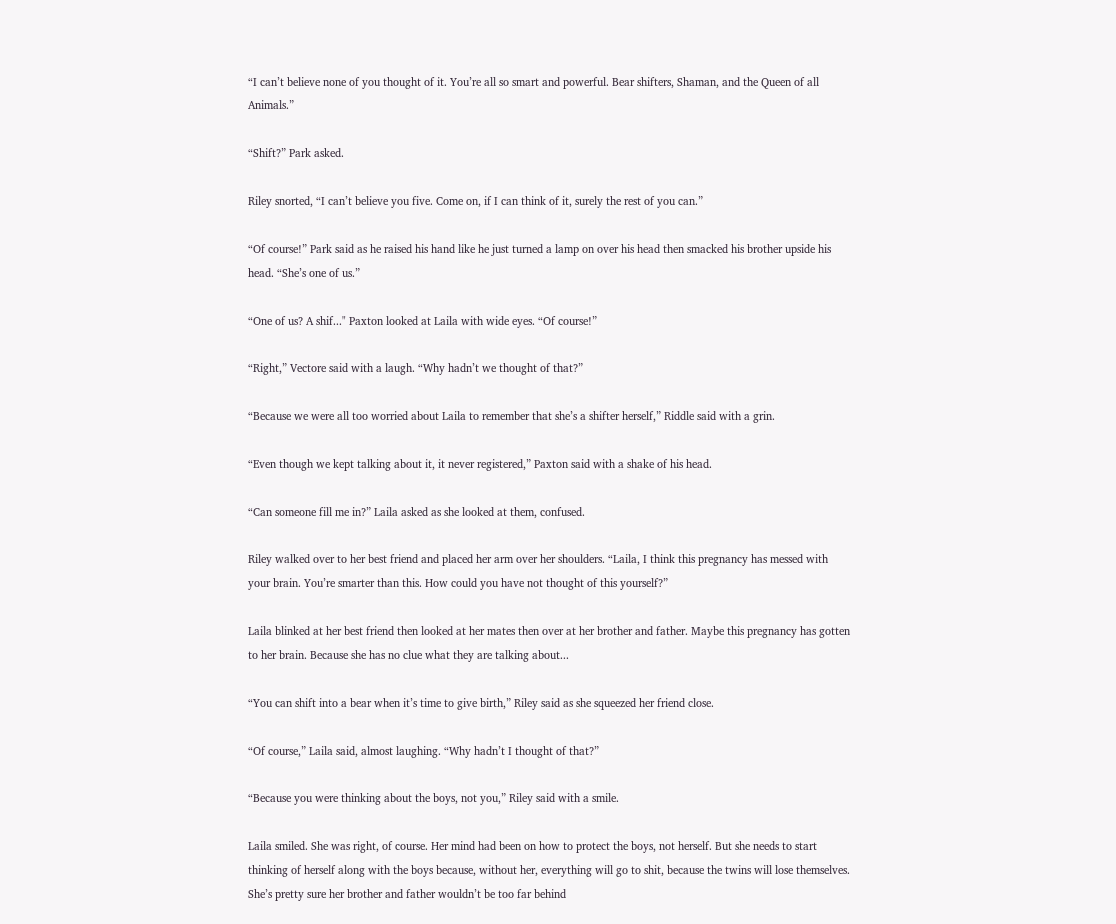“I can’t believe none of you thought of it. You’re all so smart and powerful. Bear shifters, Shaman, and the Queen of all Animals.”

“Shift?” Park asked.

Riley snorted, “I can’t believe you five. Come on, if I can think of it, surely the rest of you can.”

“Of course!” Park said as he raised his hand like he just turned a lamp on over his head then smacked his brother upside his head. “She’s one of us.”

“One of us? A shif..." Paxton looked at Laila with wide eyes. “Of course!”

“Right,” Vectore said with a laugh. “Why hadn’t we thought of that?”

“Because we were all too worried about Laila to remember that she’s a shifter herself,” Riddle said with a grin.

“Even though we kept talking about it, it never registered,” Paxton said with a shake of his head.

“Can someone fill me in?” Laila asked as she looked at them, confused.

Riley walked over to her best friend and placed her arm over her shoulders. “Laila, I think this pregnancy has messed with your brain. You’re smarter than this. How could you have not thought of this yourself?”

Laila blinked at her best friend then looked at her mates then over at her brother and father. Maybe this pregnancy has gotten to her brain. Because she has no clue what they are talking about...

“You can shift into a bear when it’s time to give birth,” Riley said as she squeezed her friend close.

“Of course,” Laila said, almost laughing. “Why hadn’t I thought of that?”

“Because you were thinking about the boys, not you,” Riley said with a smile.

Laila smiled. She was right, of course. Her mind had been on how to protect the boys, not herself. But she needs to start thinking of herself along with the boys because, without her, everything will go to shit, because the twins will lose themselves. She’s pretty sure her brother and father wouldn’t be too far behind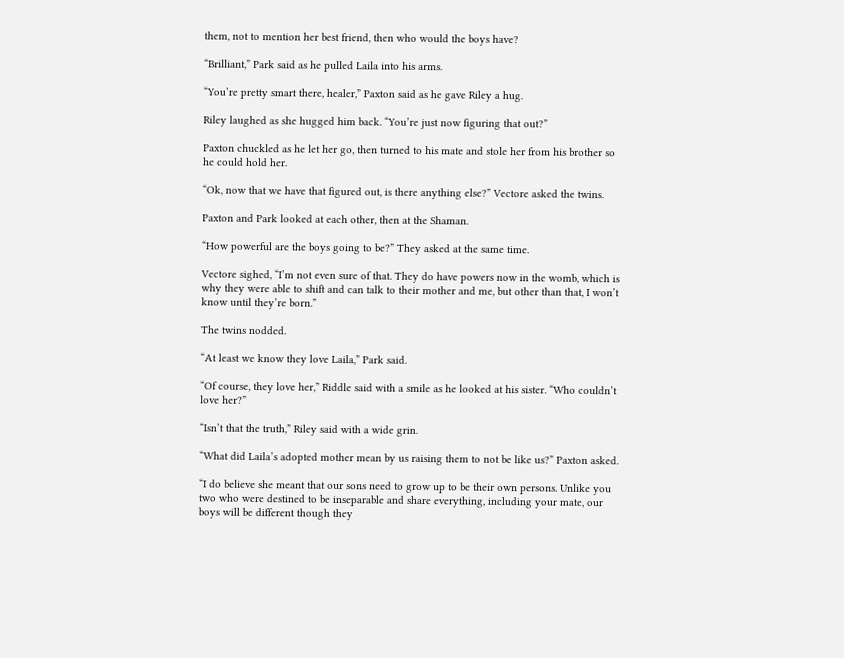them, not to mention her best friend, then who would the boys have?

“Brilliant,” Park said as he pulled Laila into his arms.

“You’re pretty smart there, healer,” Paxton said as he gave Riley a hug.

Riley laughed as she hugged him back. “You’re just now figuring that out?”

Paxton chuckled as he let her go, then turned to his mate and stole her from his brother so he could hold her.

“Ok, now that we have that figured out, is there anything else?” Vectore asked the twins.

Paxton and Park looked at each other, then at the Shaman.

“How powerful are the boys going to be?” They asked at the same time.

Vectore sighed, “I’m not even sure of that. They do have powers now in the womb, which is why they were able to shift and can talk to their mother and me, but other than that, I won’t know until they’re born.”

The twins nodded.

“At least we know they love Laila,” Park said.

“Of course, they love her,” Riddle said with a smile as he looked at his sister. “Who couldn’t love her?”

“Isn’t that the truth,” Riley said with a wide grin.

“What did Laila’s adopted mother mean by us raising them to not be like us?” Paxton asked.

“I do believe she meant that our sons need to grow up to be their own persons. Unlike you two who were destined to be inseparable and share everything, including your mate, our boys will be different though they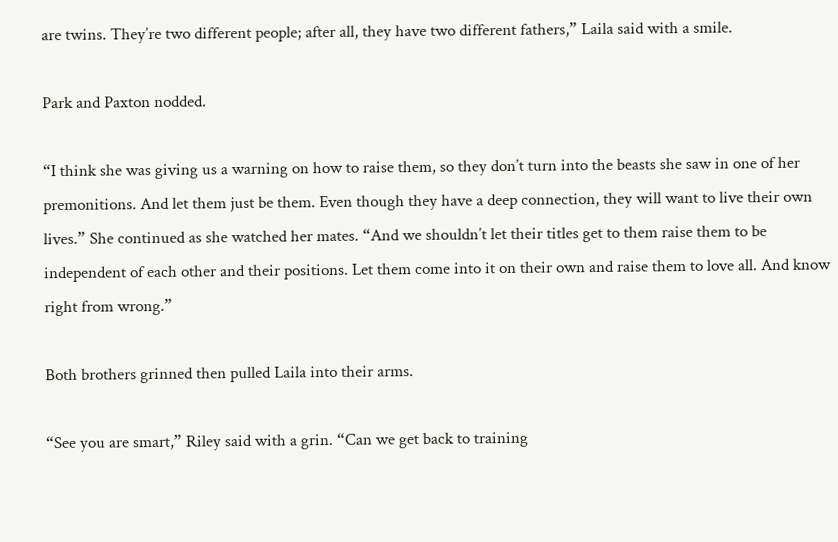are twins. They’re two different people; after all, they have two different fathers,” Laila said with a smile.

Park and Paxton nodded.

“I think she was giving us a warning on how to raise them, so they don’t turn into the beasts she saw in one of her premonitions. And let them just be them. Even though they have a deep connection, they will want to live their own lives.” She continued as she watched her mates. “And we shouldn’t let their titles get to them raise them to be independent of each other and their positions. Let them come into it on their own and raise them to love all. And know right from wrong.”

Both brothers grinned then pulled Laila into their arms.

“See you are smart,” Riley said with a grin. “Can we get back to training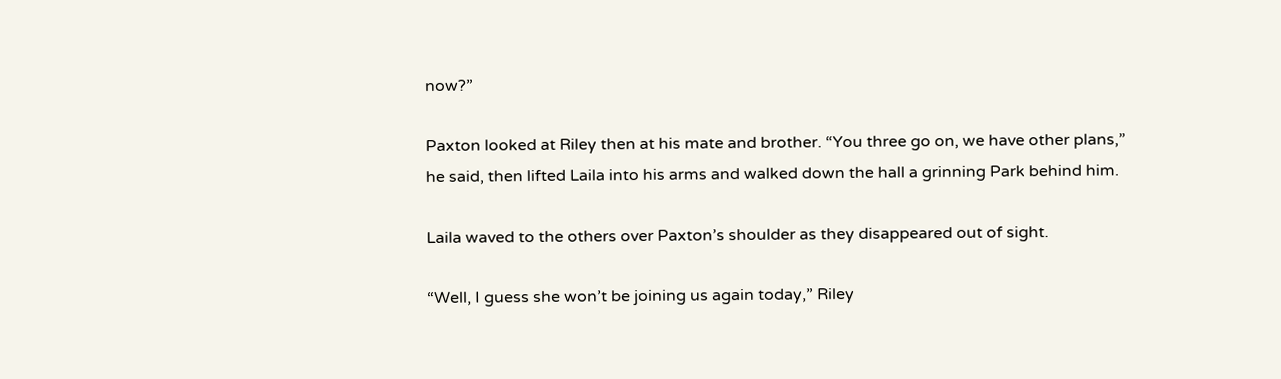now?”

Paxton looked at Riley then at his mate and brother. “You three go on, we have other plans,” he said, then lifted Laila into his arms and walked down the hall a grinning Park behind him.

Laila waved to the others over Paxton’s shoulder as they disappeared out of sight.

“Well, I guess she won’t be joining us again today,” Riley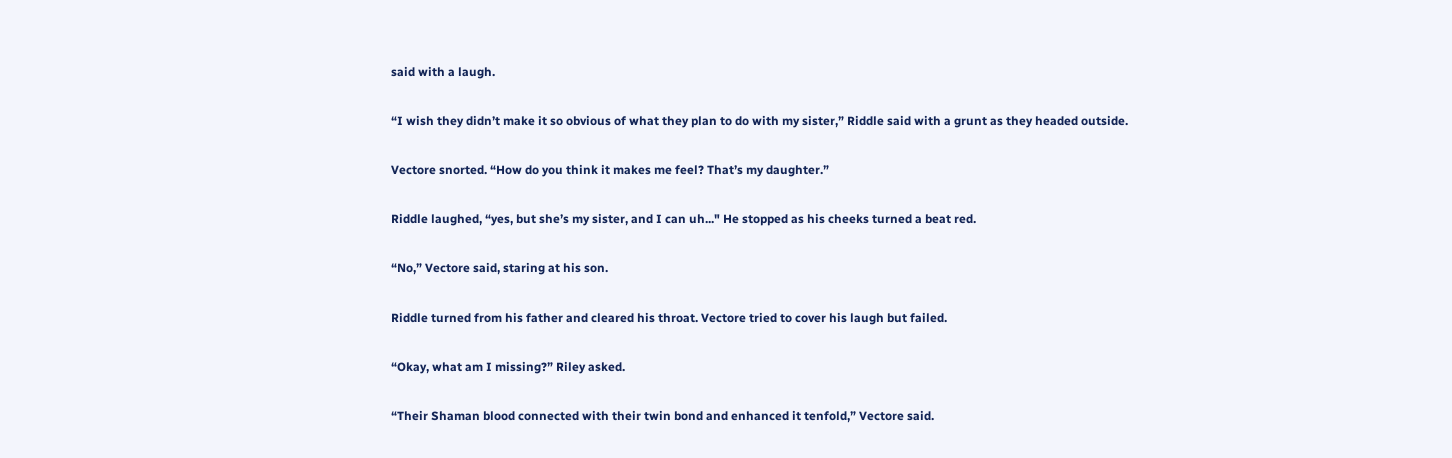said with a laugh.

“I wish they didn’t make it so obvious of what they plan to do with my sister,” Riddle said with a grunt as they headed outside.

Vectore snorted. “How do you think it makes me feel? That’s my daughter.”

Riddle laughed, “yes, but she’s my sister, and I can uh..." He stopped as his cheeks turned a beat red.

“No,” Vectore said, staring at his son.

Riddle turned from his father and cleared his throat. Vectore tried to cover his laugh but failed.

“Okay, what am I missing?” Riley asked.

“Their Shaman blood connected with their twin bond and enhanced it tenfold,” Vectore said.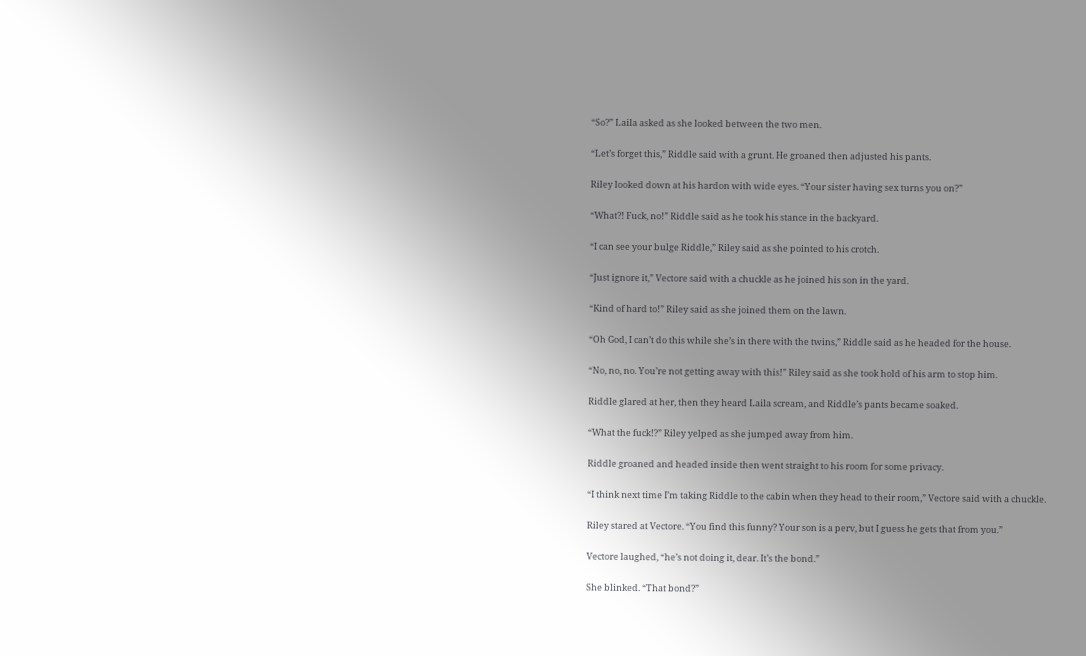“So?” Laila asked as she looked between the two men.

“Let’s forget this,” Riddle said with a grunt. He groaned then adjusted his pants.

Riley looked down at his hardon with wide eyes. “Your sister having sex turns you on?”

“What?! Fuck, no!” Riddle said as he took his stance in the backyard.

“I can see your bulge Riddle,” Riley said as she pointed to his crotch.

“Just ignore it,” Vectore said with a chuckle as he joined his son in the yard.

“Kind of hard to!” Riley said as she joined them on the lawn.

“Oh God, I can’t do this while she’s in there with the twins,” Riddle said as he headed for the house.

“No, no, no. You’re not getting away with this!” Riley said as she took hold of his arm to stop him.

Riddle glared at her, then they heard Laila scream, and Riddle’s pants became soaked.

“What the fuck!?” Riley yelped as she jumped away from him.

Riddle groaned and headed inside then went straight to his room for some privacy.

“I think next time I’m taking Riddle to the cabin when they head to their room,” Vectore said with a chuckle.

Riley stared at Vectore. “You find this funny? Your son is a perv, but I guess he gets that from you.”

Vectore laughed, “he’s not doing it, dear. It’s the bond.”

She blinked. “That bond?”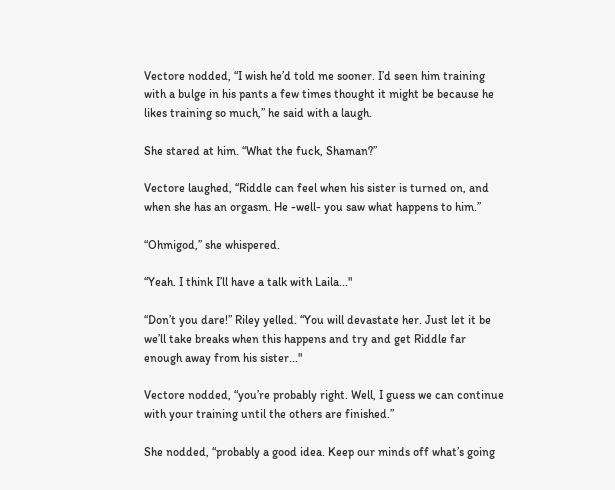Vectore nodded, “I wish he’d told me sooner. I’d seen him training with a bulge in his pants a few times thought it might be because he likes training so much,” he said with a laugh.

She stared at him. “What the fuck, Shaman?”

Vectore laughed, “Riddle can feel when his sister is turned on, and when she has an orgasm. He -well- you saw what happens to him.”

“Ohmigod,” she whispered.

“Yeah. I think I’ll have a talk with Laila..."

“Don’t you dare!” Riley yelled. “You will devastate her. Just let it be we’ll take breaks when this happens and try and get Riddle far enough away from his sister..."

Vectore nodded, “you’re probably right. Well, I guess we can continue with your training until the others are finished.”

She nodded, “probably a good idea. Keep our minds off what’s going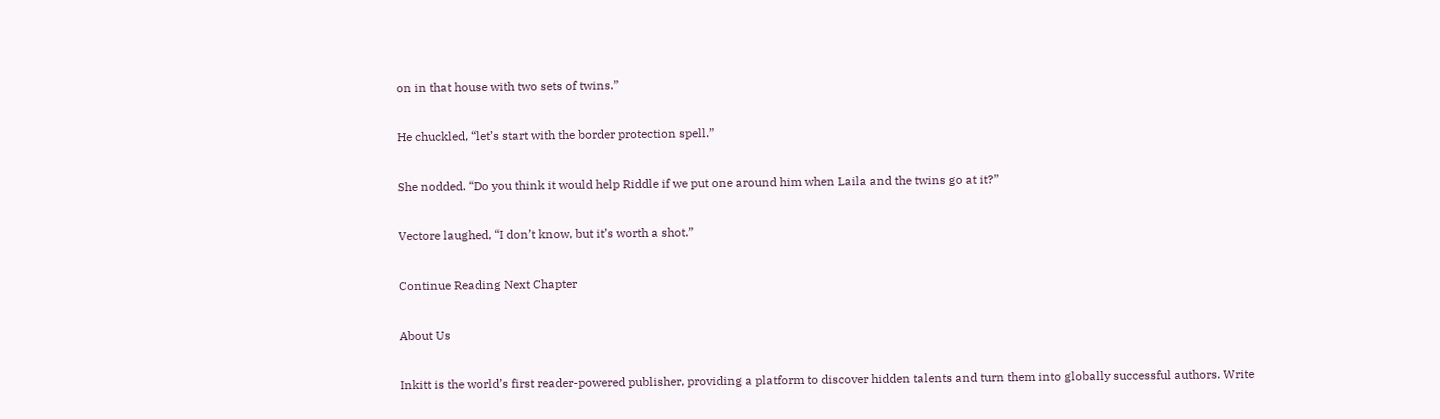on in that house with two sets of twins.”

He chuckled, “let’s start with the border protection spell.”

She nodded. “Do you think it would help Riddle if we put one around him when Laila and the twins go at it?”

Vectore laughed, “I don’t know, but it’s worth a shot.”

Continue Reading Next Chapter

About Us

Inkitt is the world’s first reader-powered publisher, providing a platform to discover hidden talents and turn them into globally successful authors. Write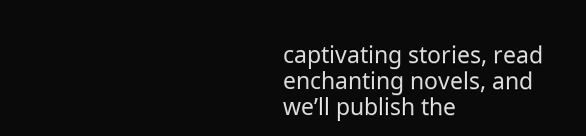captivating stories, read enchanting novels, and we’ll publish the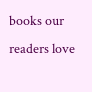books our readers love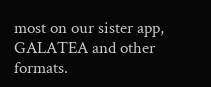most on our sister app, GALATEA and other formats.